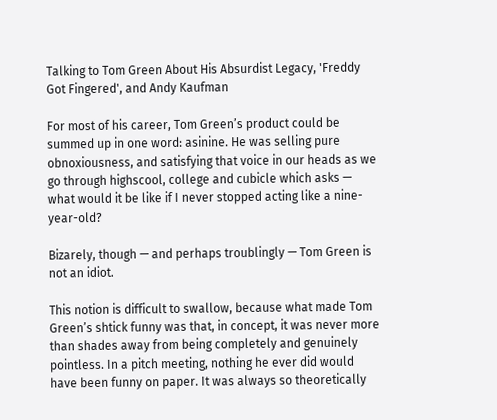Talking to Tom Green About His Absurdist Legacy, 'Freddy Got Fingered', and Andy Kaufman

For most of his career, Tom Green’s product could be summed up in one word: asinine. He was selling pure obnoxiousness, and satisfying that voice in our heads as we go through highscool, college and cubicle which asks — what would it be like if I never stopped acting like a nine-year-old?

Bizarely, though — and perhaps troublingly — Tom Green is not an idiot.

This notion is difficult to swallow, because what made Tom Green’s shtick funny was that, in concept, it was never more than shades away from being completely and genuinely pointless. In a pitch meeting, nothing he ever did would have been funny on paper. It was always so theoretically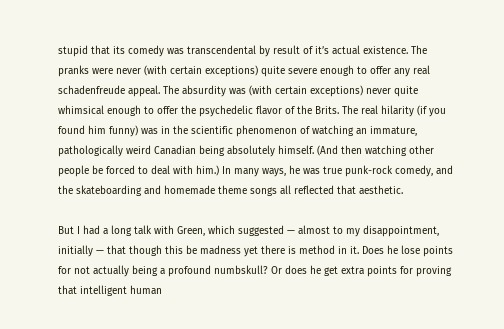stupid that its comedy was transcendental by result of it’s actual existence. The pranks were never (with certain exceptions) quite severe enough to offer any real schadenfreude appeal. The absurdity was (with certain exceptions) never quite whimsical enough to offer the psychedelic flavor of the Brits. The real hilarity (if you found him funny) was in the scientific phenomenon of watching an immature, pathologically weird Canadian being absolutely himself. (And then watching other people be forced to deal with him.) In many ways, he was true punk-rock comedy, and the skateboarding and homemade theme songs all reflected that aesthetic.

But I had a long talk with Green, which suggested — almost to my disappointment, initially — that though this be madness yet there is method in it. Does he lose points for not actually being a profound numbskull? Or does he get extra points for proving that intelligent human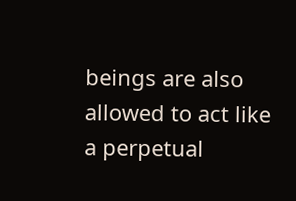beings are also allowed to act like a perpetual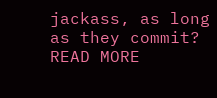jackass, as long as they commit? READ MORE